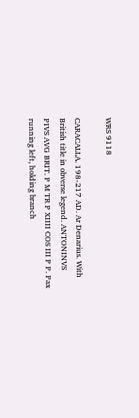WRS 9118

CARACALLA. 198-217 AD. Ar Denarius. With British title in obverse legend. ANTONINVS PIVS AVG BRIT. P M TR P XIIII COS III P P. Pax running left, holding branch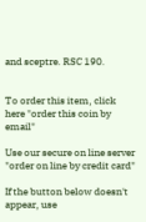and sceptre. RSC 190.


To order this item, click here "order this coin by email"

Use our secure on line server "order on line by credit card"

If the button below doesn't appear, use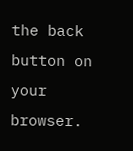the back button on your browser.